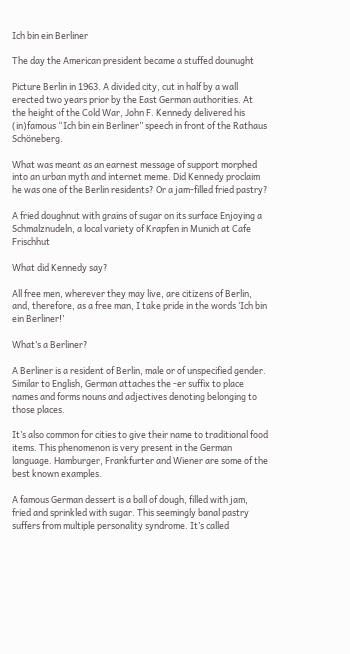Ich bin ein Berliner

The day the American president became a stuffed dounught

Picture Berlin in 1963. A divided city, cut in half by a wall erected two years prior by the East German authorities. At the height of the Cold War, John F. Kennedy delivered his (in)famous “Ich bin ein Berliner” speech in front of the Rathaus Schöneberg.

What was meant as an earnest message of support morphed into an urban myth and internet meme. Did Kennedy proclaim he was one of the Berlin residents? Or a jam-filled fried pastry?

A fried doughnut with grains of sugar on its surface Enjoying a Schmalznudeln, a local variety of Krapfen in Munich at Cafe Frischhut

What did Kennedy say?

All free men, wherever they may live, are citizens of Berlin, and, therefore, as a free man, I take pride in the words ‘Ich bin ein Berliner!’

What’s a Berliner?

A Berliner is a resident of Berlin, male or of unspecified gender. Similar to English, German attaches the -er suffix to place names and forms nouns and adjectives denoting belonging to those places.

It’s also common for cities to give their name to traditional food items. This phenomenon is very present in the German language. Hamburger, Frankfurter and Wiener are some of the best known examples.

A famous German dessert is a ball of dough, filled with jam, fried and sprinkled with sugar. This seemingly banal pastry suffers from multiple personality syndrome. It’s called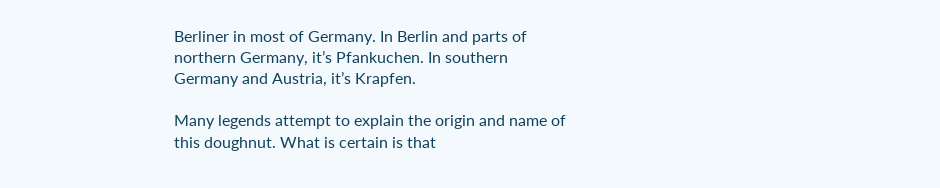Berliner in most of Germany. In Berlin and parts of northern Germany, it’s Pfankuchen. In southern Germany and Austria, it’s Krapfen.

Many legends attempt to explain the origin and name of this doughnut. What is certain is that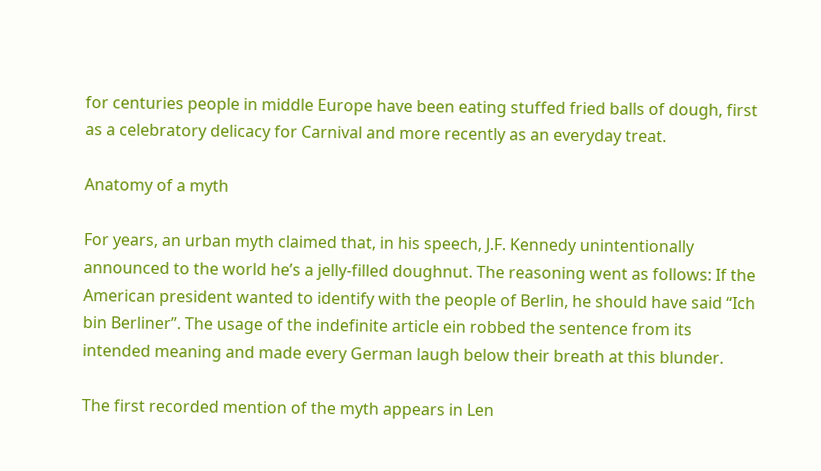for centuries people in middle Europe have been eating stuffed fried balls of dough, first as a celebratory delicacy for Carnival and more recently as an everyday treat.

Anatomy of a myth

For years, an urban myth claimed that, in his speech, J.F. Kennedy unintentionally announced to the world he’s a jelly-filled doughnut. The reasoning went as follows: If the American president wanted to identify with the people of Berlin, he should have said “Ich bin Berliner”. The usage of the indefinite article ein robbed the sentence from its intended meaning and made every German laugh below their breath at this blunder.

The first recorded mention of the myth appears in Len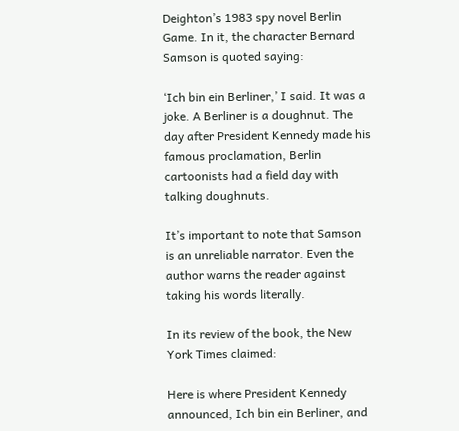Deighton’s 1983 spy novel Berlin Game. In it, the character Bernard Samson is quoted saying:

‘Ich bin ein Berliner,’ I said. It was a joke. A Berliner is a doughnut. The day after President Kennedy made his famous proclamation, Berlin cartoonists had a field day with talking doughnuts.

It’s important to note that Samson is an unreliable narrator. Even the author warns the reader against taking his words literally.

In its review of the book, the New York Times claimed:

Here is where President Kennedy announced, Ich bin ein Berliner, and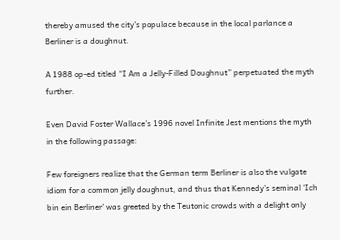thereby amused the city’s populace because in the local parlance a Berliner is a doughnut.

A 1988 op-ed titled “I Am a Jelly-Filled Doughnut” perpetuated the myth further.

Even David Foster Wallace’s 1996 novel Infinite Jest mentions the myth in the following passage:

Few foreigners realize that the German term Berliner is also the vulgate idiom for a common jelly doughnut, and thus that Kennedy’s seminal ‘Ich bin ein Berliner’ was greeted by the Teutonic crowds with a delight only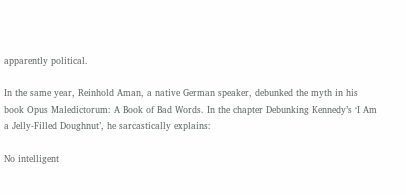apparently political.

In the same year, Reinhold Aman, a native German speaker, debunked the myth in his book Opus Maledictorum: A Book of Bad Words. In the chapter Debunking Kennedy’s ‘I Am a Jelly-Filled Doughnut’, he sarcastically explains:

No intelligent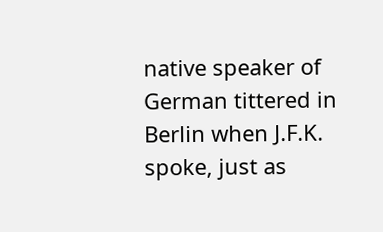native speaker of German tittered in Berlin when J.F.K. spoke, just as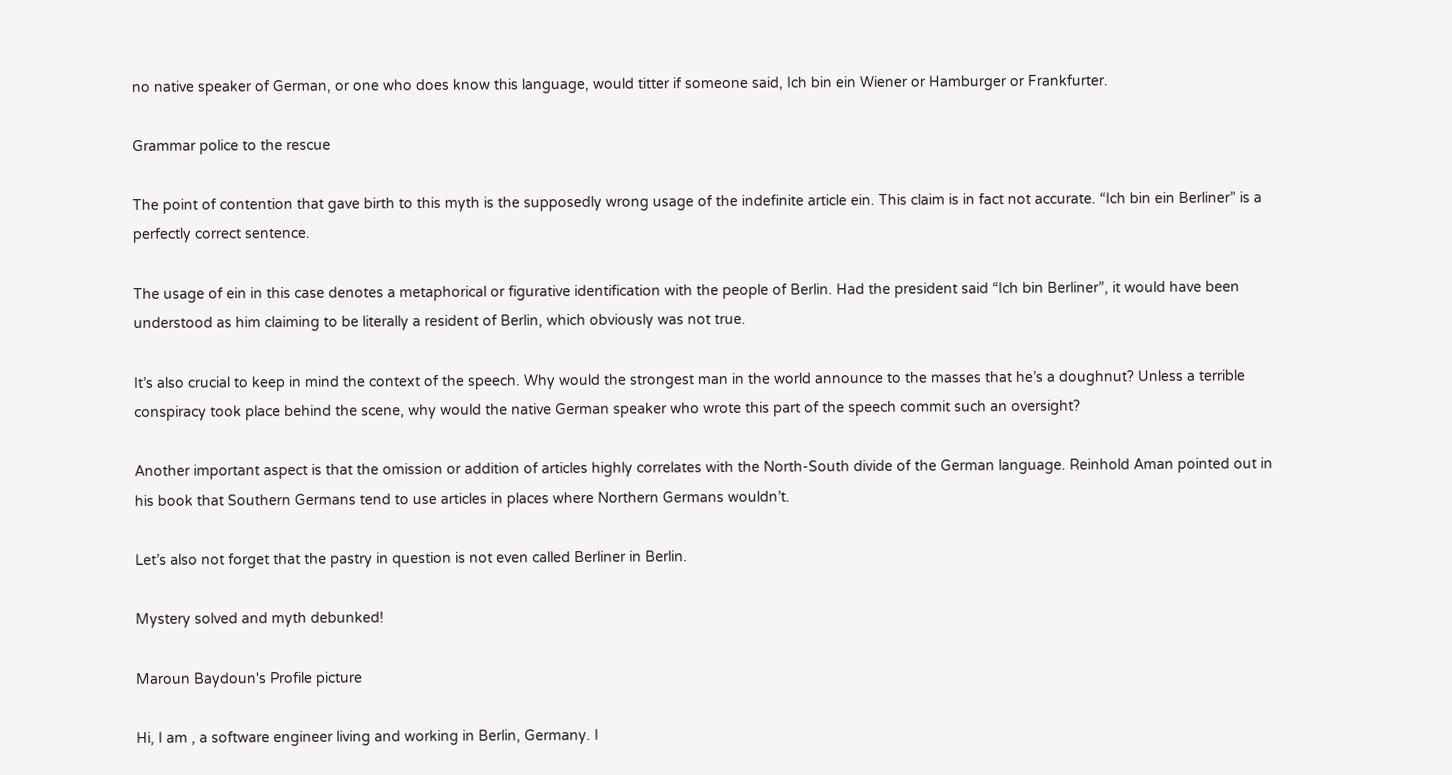no native speaker of German, or one who does know this language, would titter if someone said, Ich bin ein Wiener or Hamburger or Frankfurter.

Grammar police to the rescue

The point of contention that gave birth to this myth is the supposedly wrong usage of the indefinite article ein. This claim is in fact not accurate. “Ich bin ein Berliner” is a perfectly correct sentence.

The usage of ein in this case denotes a metaphorical or figurative identification with the people of Berlin. Had the president said “Ich bin Berliner”, it would have been understood as him claiming to be literally a resident of Berlin, which obviously was not true.

It’s also crucial to keep in mind the context of the speech. Why would the strongest man in the world announce to the masses that he’s a doughnut? Unless a terrible conspiracy took place behind the scene, why would the native German speaker who wrote this part of the speech commit such an oversight?

Another important aspect is that the omission or addition of articles highly correlates with the North-South divide of the German language. Reinhold Aman pointed out in his book that Southern Germans tend to use articles in places where Northern Germans wouldn’t.

Let’s also not forget that the pastry in question is not even called Berliner in Berlin.

Mystery solved and myth debunked!

Maroun Baydoun's Profile picture

Hi, I am , a software engineer living and working in Berlin, Germany. I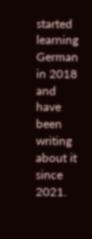started learning German in 2018 and have been writing about it since 2021.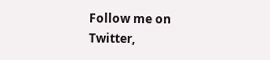Follow me on Twitter,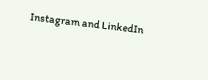Instagram and LinkedIn